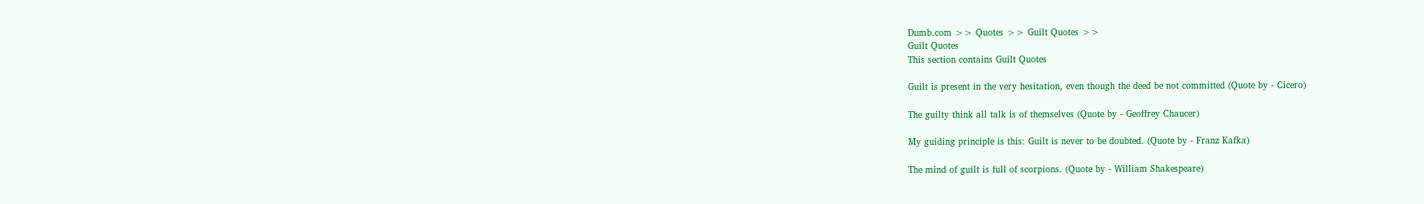Dumb.com >> Quotes >> Guilt Quotes >>
Guilt Quotes
This section contains Guilt Quotes

Guilt is present in the very hesitation, even though the deed be not committed (Quote by - Cicero)

The guilty think all talk is of themselves (Quote by - Geoffrey Chaucer)

My guiding principle is this: Guilt is never to be doubted. (Quote by - Franz Kafka)

The mind of guilt is full of scorpions. (Quote by - William Shakespeare)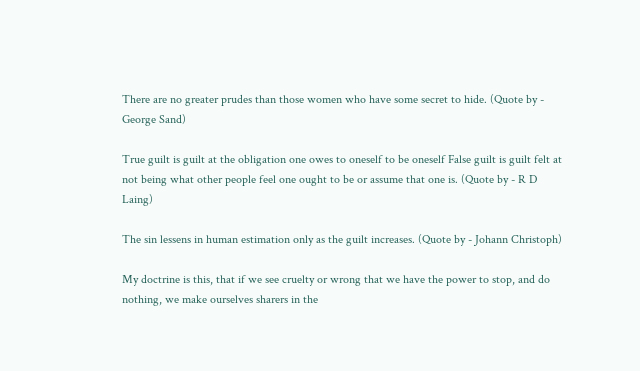There are no greater prudes than those women who have some secret to hide. (Quote by - George Sand)

True guilt is guilt at the obligation one owes to oneself to be oneself False guilt is guilt felt at not being what other people feel one ought to be or assume that one is. (Quote by - R D Laing)

The sin lessens in human estimation only as the guilt increases. (Quote by - Johann Christoph)

My doctrine is this, that if we see cruelty or wrong that we have the power to stop, and do nothing, we make ourselves sharers in the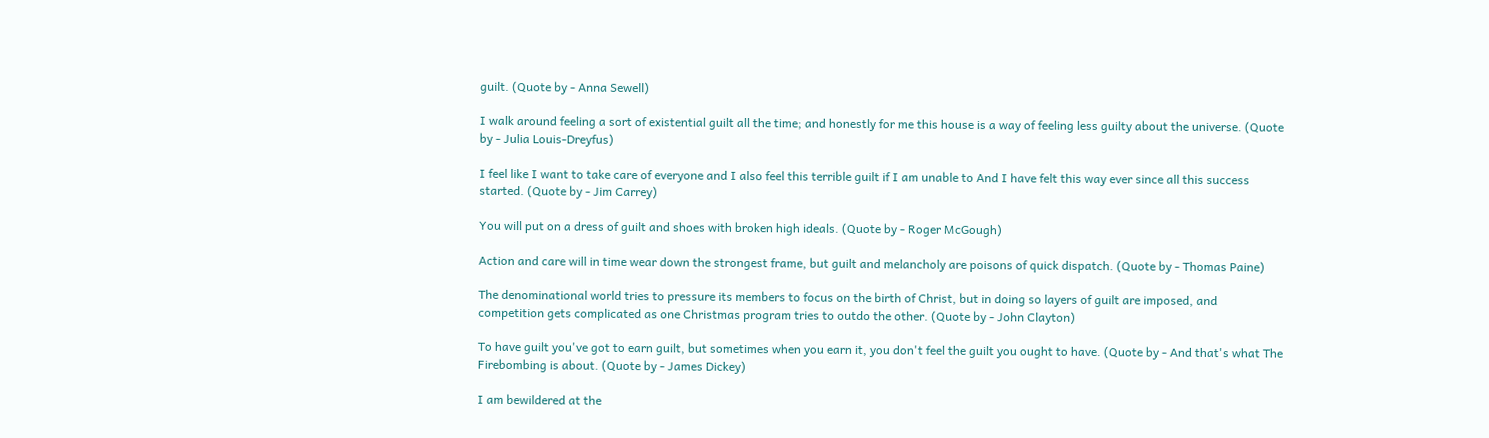guilt. (Quote by - Anna Sewell)

I walk around feeling a sort of existential guilt all the time; and honestly for me this house is a way of feeling less guilty about the universe. (Quote by - Julia Louis-Dreyfus)

I feel like I want to take care of everyone and I also feel this terrible guilt if I am unable to And I have felt this way ever since all this success started. (Quote by - Jim Carrey)

You will put on a dress of guilt and shoes with broken high ideals. (Quote by - Roger McGough)

Action and care will in time wear down the strongest frame, but guilt and melancholy are poisons of quick dispatch. (Quote by - Thomas Paine)

The denominational world tries to pressure its members to focus on the birth of Christ, but in doing so layers of guilt are imposed, and competition gets complicated as one Christmas program tries to outdo the other. (Quote by - John Clayton)

To have guilt you've got to earn guilt, but sometimes when you earn it, you don't feel the guilt you ought to have. (Quote by - And that's what The Firebombing is about. (Quote by - James Dickey)

I am bewildered at the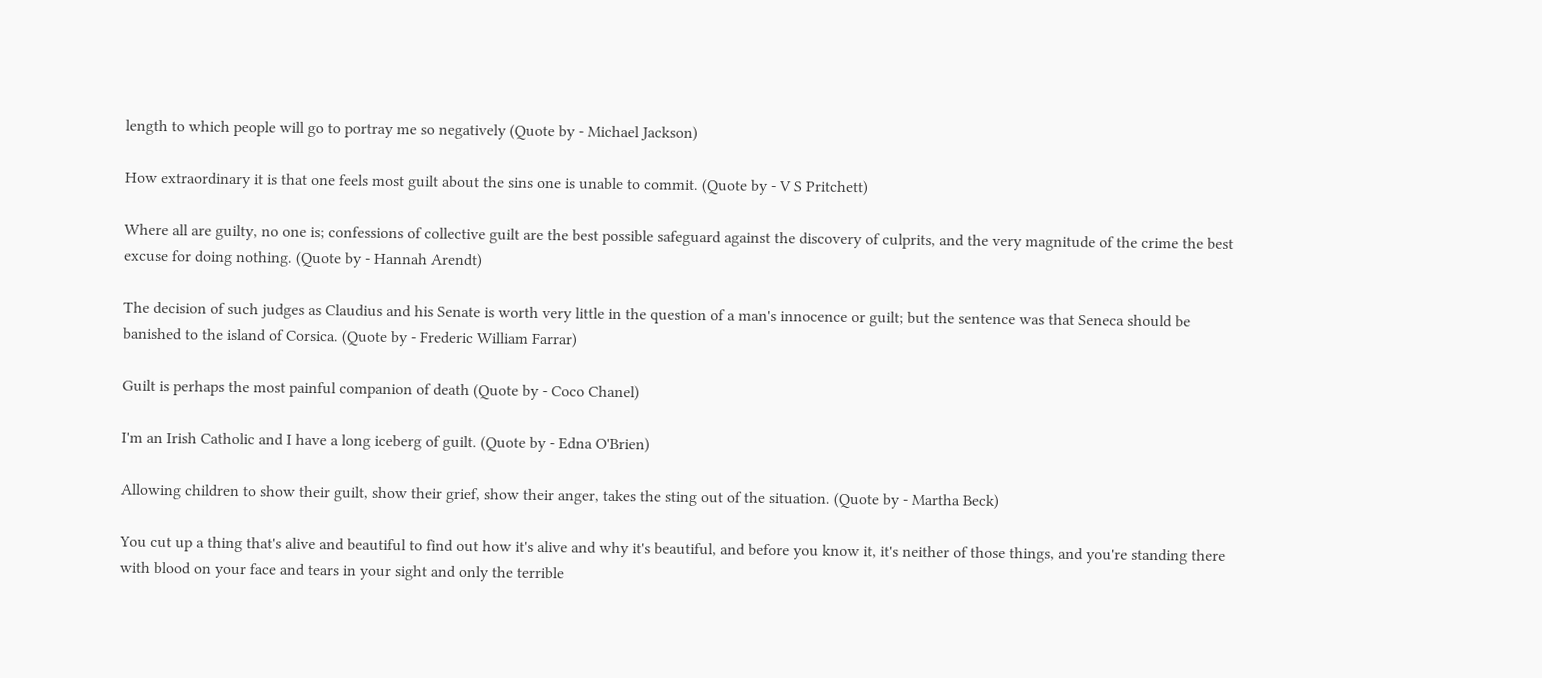length to which people will go to portray me so negatively (Quote by - Michael Jackson)

How extraordinary it is that one feels most guilt about the sins one is unable to commit. (Quote by - V S Pritchett)

Where all are guilty, no one is; confessions of collective guilt are the best possible safeguard against the discovery of culprits, and the very magnitude of the crime the best excuse for doing nothing. (Quote by - Hannah Arendt)

The decision of such judges as Claudius and his Senate is worth very little in the question of a man's innocence or guilt; but the sentence was that Seneca should be banished to the island of Corsica. (Quote by - Frederic William Farrar)

Guilt is perhaps the most painful companion of death (Quote by - Coco Chanel)

I'm an Irish Catholic and I have a long iceberg of guilt. (Quote by - Edna O'Brien)

Allowing children to show their guilt, show their grief, show their anger, takes the sting out of the situation. (Quote by - Martha Beck)

You cut up a thing that's alive and beautiful to find out how it's alive and why it's beautiful, and before you know it, it's neither of those things, and you're standing there with blood on your face and tears in your sight and only the terrible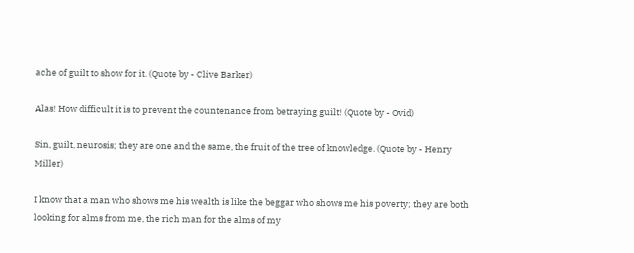ache of guilt to show for it. (Quote by - Clive Barker)

Alas! How difficult it is to prevent the countenance from betraying guilt! (Quote by - Ovid)

Sin, guilt, neurosis; they are one and the same, the fruit of the tree of knowledge. (Quote by - Henry Miller)

I know that a man who shows me his wealth is like the beggar who shows me his poverty; they are both looking for alms from me, the rich man for the alms of my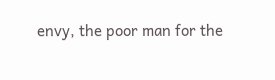envy, the poor man for the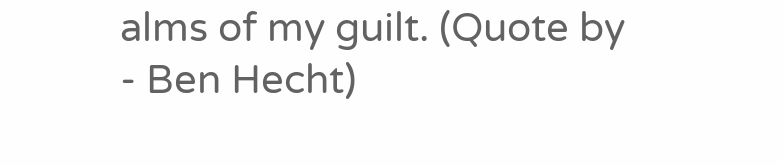alms of my guilt. (Quote by - Ben Hecht)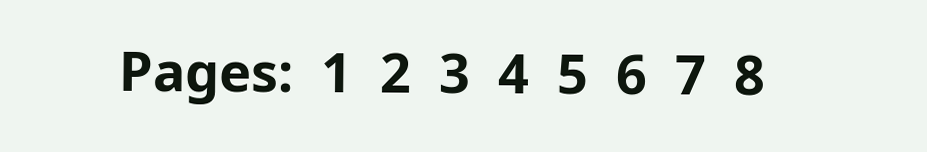Pages:  1  2  3  4  5  6  7  8